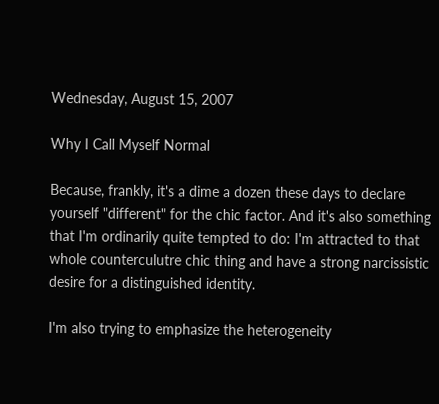Wednesday, August 15, 2007

Why I Call Myself Normal

Because, frankly, it's a dime a dozen these days to declare yourself "different" for the chic factor. And it's also something that I'm ordinarily quite tempted to do: I'm attracted to that whole counterculutre chic thing and have a strong narcissistic desire for a distinguished identity.

I'm also trying to emphasize the heterogeneity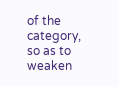of the category, so as to weaken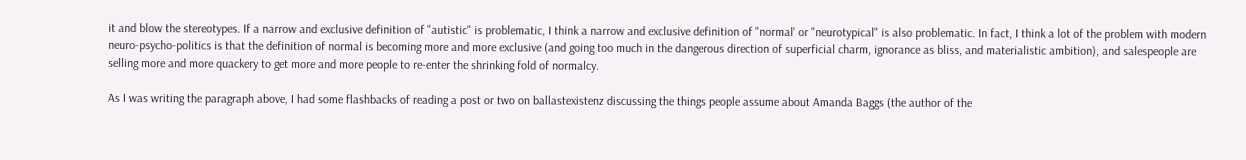it and blow the stereotypes. If a narrow and exclusive definition of "autistic" is problematic, I think a narrow and exclusive definition of "normal' or "neurotypical" is also problematic. In fact, I think a lot of the problem with modern neuro-psycho-politics is that the definition of normal is becoming more and more exclusive (and going too much in the dangerous direction of superficial charm, ignorance as bliss, and materialistic ambition), and salespeople are selling more and more quackery to get more and more people to re-enter the shrinking fold of normalcy.

As I was writing the paragraph above, I had some flashbacks of reading a post or two on ballastexistenz discussing the things people assume about Amanda Baggs (the author of the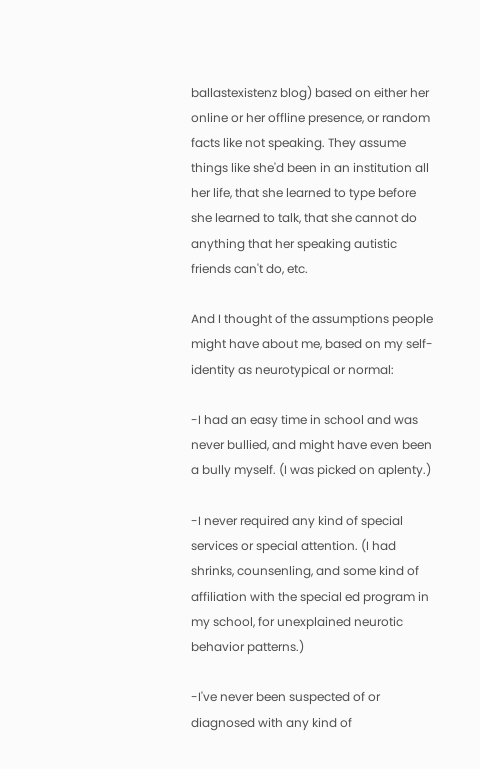ballastexistenz blog) based on either her online or her offline presence, or random facts like not speaking. They assume things like she'd been in an institution all her life, that she learned to type before she learned to talk, that she cannot do anything that her speaking autistic friends can't do, etc.

And I thought of the assumptions people might have about me, based on my self-identity as neurotypical or normal:

-I had an easy time in school and was never bullied, and might have even been a bully myself. (I was picked on aplenty.)

-I never required any kind of special services or special attention. (I had shrinks, counsenling, and some kind of affiliation with the special ed program in my school, for unexplained neurotic behavior patterns.)

-I've never been suspected of or diagnosed with any kind of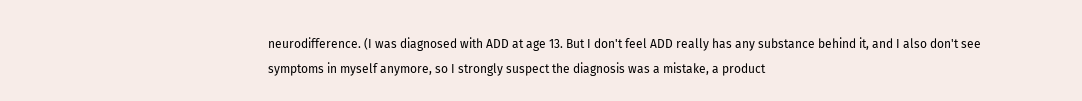neurodifference. (I was diagnosed with ADD at age 13. But I don't feel ADD really has any substance behind it, and I also don't see symptoms in myself anymore, so I strongly suspect the diagnosis was a mistake, a product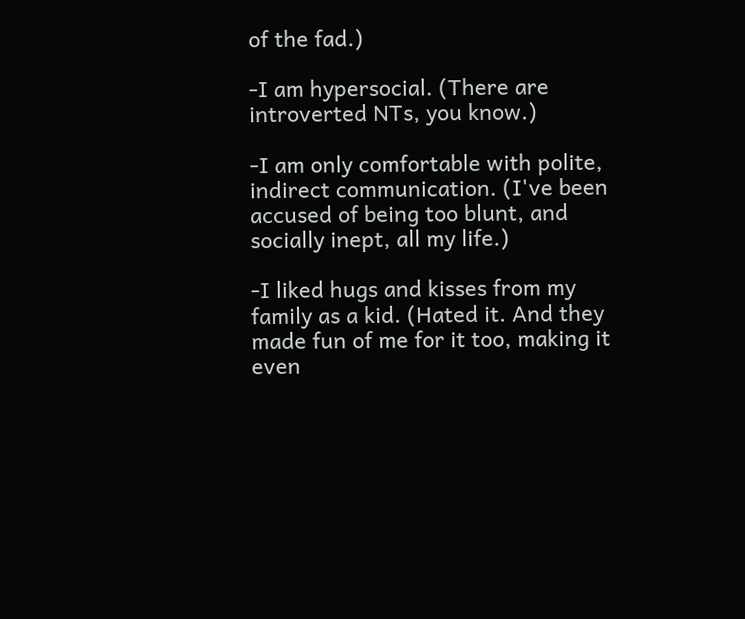of the fad.)

-I am hypersocial. (There are introverted NTs, you know.)

-I am only comfortable with polite, indirect communication. (I've been accused of being too blunt, and socially inept, all my life.)

-I liked hugs and kisses from my family as a kid. (Hated it. And they made fun of me for it too, making it even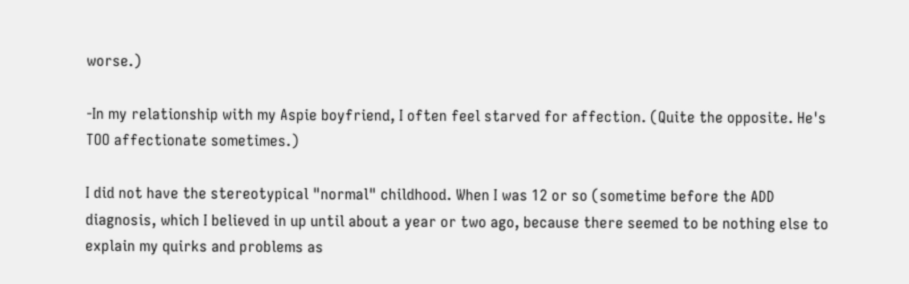worse.)

-In my relationship with my Aspie boyfriend, I often feel starved for affection. (Quite the opposite. He's TOO affectionate sometimes.)

I did not have the stereotypical "normal" childhood. When I was 12 or so (sometime before the ADD diagnosis, which I believed in up until about a year or two ago, because there seemed to be nothing else to explain my quirks and problems as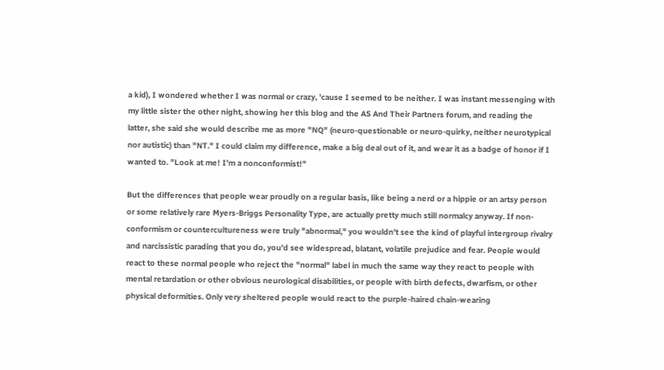a kid), I wondered whether I was normal or crazy, 'cause I seemed to be neither. I was instant messenging with my little sister the other night, showing her this blog and the AS And Their Partners forum, and reading the latter, she said she would describe me as more "NQ" (neuro-questionable or neuro-quirky, neither neurotypical nor autistic) than "NT." I could claim my difference, make a big deal out of it, and wear it as a badge of honor if I wanted to. "Look at me! I'm a nonconformist!"

But the differences that people wear proudly on a regular basis, like being a nerd or a hippie or an artsy person or some relatively rare Myers-Briggs Personality Type, are actually pretty much still normalcy anyway. If non-conformism or countercultureness were truly "abnormal," you wouldn't see the kind of playful intergroup rivalry and narcissistic parading that you do, you'd see widespread, blatant, volatile prejudice and fear. People would react to these normal people who reject the "normal" label in much the same way they react to people with mental retardation or other obvious neurological disabilities, or people with birth defects, dwarfism, or other physical deformities. Only very sheltered people would react to the purple-haired chain-wearing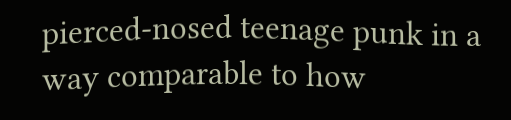pierced-nosed teenage punk in a way comparable to how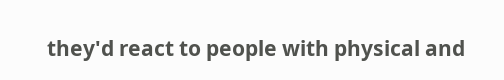they'd react to people with physical and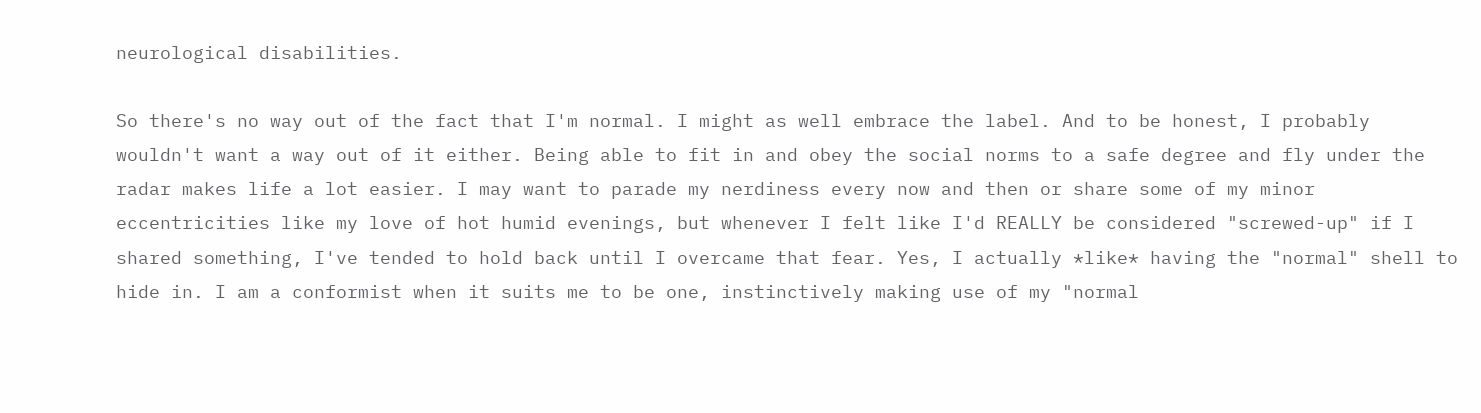neurological disabilities.

So there's no way out of the fact that I'm normal. I might as well embrace the label. And to be honest, I probably wouldn't want a way out of it either. Being able to fit in and obey the social norms to a safe degree and fly under the radar makes life a lot easier. I may want to parade my nerdiness every now and then or share some of my minor eccentricities like my love of hot humid evenings, but whenever I felt like I'd REALLY be considered "screwed-up" if I shared something, I've tended to hold back until I overcame that fear. Yes, I actually *like* having the "normal" shell to hide in. I am a conformist when it suits me to be one, instinctively making use of my "normal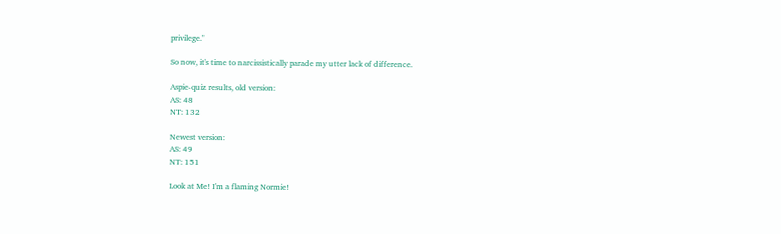privilege."

So now, it's time to narcissistically parade my utter lack of difference.

Aspie-quiz results, old version:
AS: 48
NT: 132

Newest version:
AS: 49
NT: 151

Look at Me! I'm a flaming Normie!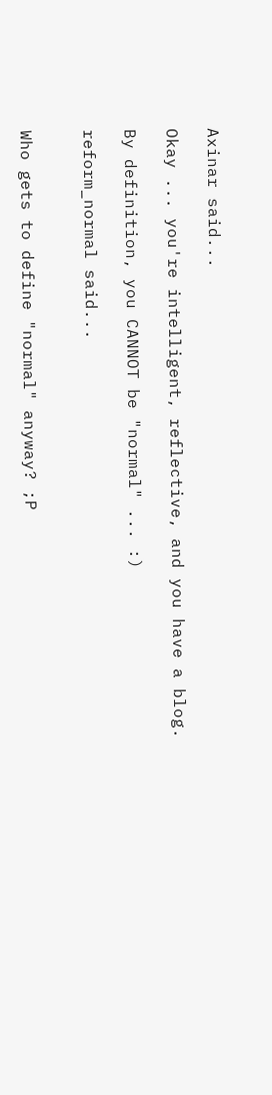Axinar said...

Okay ... you're intelligent, reflective, and you have a blog.

By definition, you CANNOT be "normal" ... :)

reform_normal said...


Who gets to define "normal" anyway? ;P